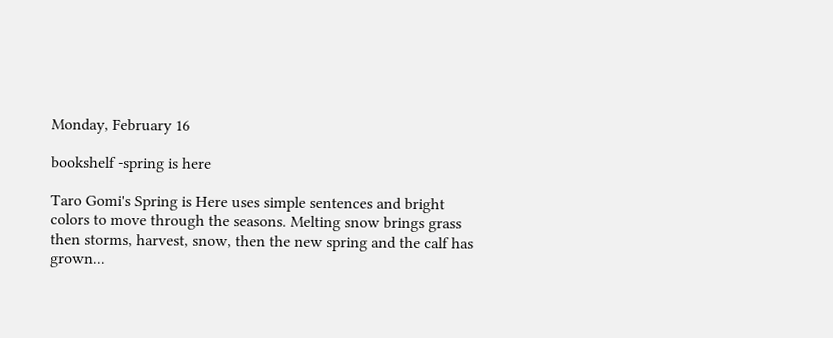Monday, February 16

bookshelf -spring is here

Taro Gomi's Spring is Here uses simple sentences and bright colors to move through the seasons. Melting snow brings grass then storms, harvest, snow, then the new spring and the calf has grown...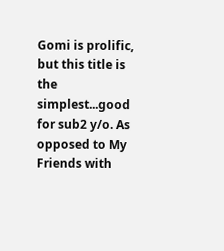Gomi is prolific, but this title is the simplest...good for sub2 y/o. As opposed to My Friends with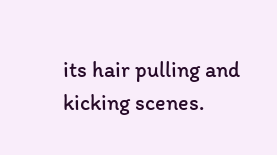its hair pulling and kicking scenes.